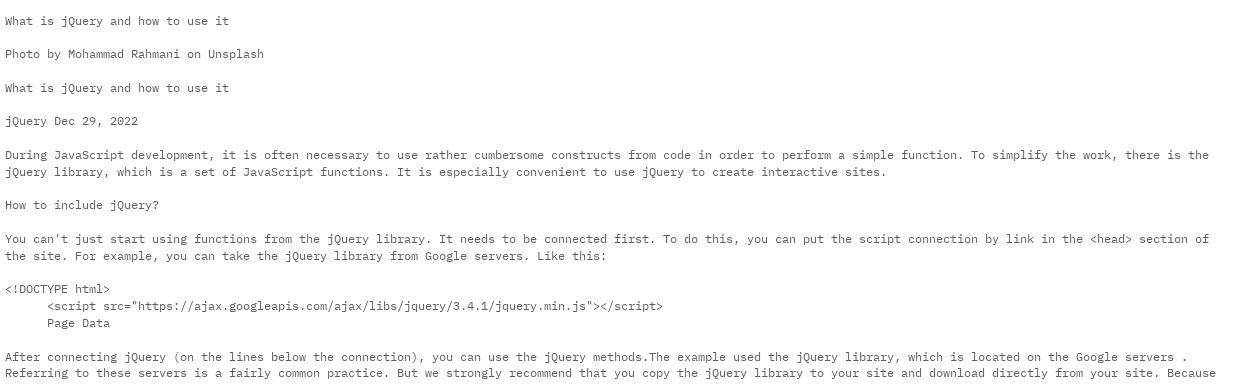What is jQuery and how to use it

Photo by Mohammad Rahmani on Unsplash

What is jQuery and how to use it

jQuery Dec 29, 2022

During JavaScript development, it is often necessary to use rather cumbersome constructs from code in order to perform a simple function. To simplify the work, there is the jQuery library, which is a set of JavaScript functions. It is especially convenient to use jQuery to create interactive sites.

How to include jQuery?

You can't just start using functions from the jQuery library. It needs to be connected first. To do this, you can put the script connection by link in the <head> section of the site. For example, you can take the jQuery library from Google servers. Like this:

<!DOCTYPE html>
      <script src="https://ajax.googleapis.com/ajax/libs/jquery/3.4.1/jquery.min.js"></script>
      Page Data

After connecting jQuery (on the lines below the connection), you can use the jQuery methods.The example used the jQuery library, which is located on the Google servers . Referring to these servers is a fairly common practice. But we strongly recommend that you copy the jQuery library to your site and download directly from your site. Because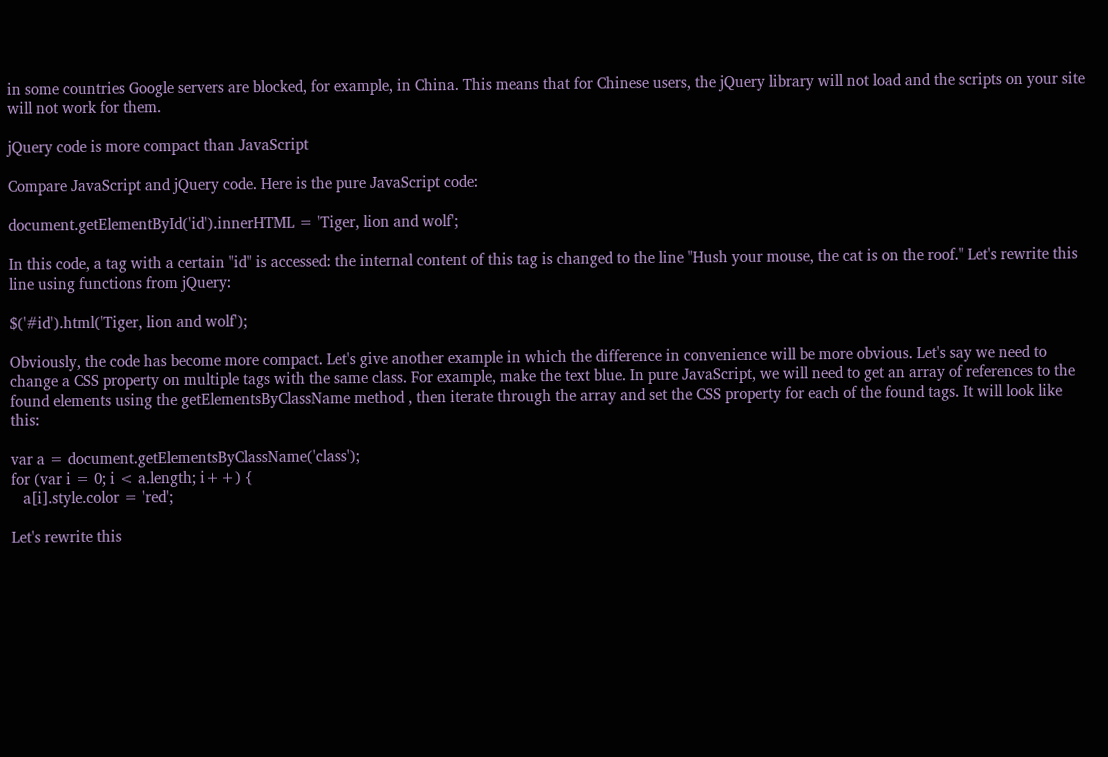in some countries Google servers are blocked, for example, in China. This means that for Chinese users, the jQuery library will not load and the scripts on your site will not work for them.

jQuery code is more compact than JavaScript

Compare JavaScript and jQuery code. Here is the pure JavaScript code:

document.getElementById('id').innerHTML = 'Tiger, lion and wolf';

In this code, a tag with a certain "id" is accessed: the internal content of this tag is changed to the line "Hush your mouse, the cat is on the roof." Let's rewrite this line using functions from jQuery:

$('#id').html('Tiger, lion and wolf');

Obviously, the code has become more compact. Let's give another example in which the difference in convenience will be more obvious. Let's say we need to change a CSS property on multiple tags with the same class. For example, make the text blue. In pure JavaScript, we will need to get an array of references to the found elements using the getElementsByClassName method , then iterate through the array and set the CSS property for each of the found tags. It will look like this:

var a = document.getElementsByClassName('class');
for (var i = 0; i < a.length; i++) {
   a[i].style.color = 'red';

Let's rewrite this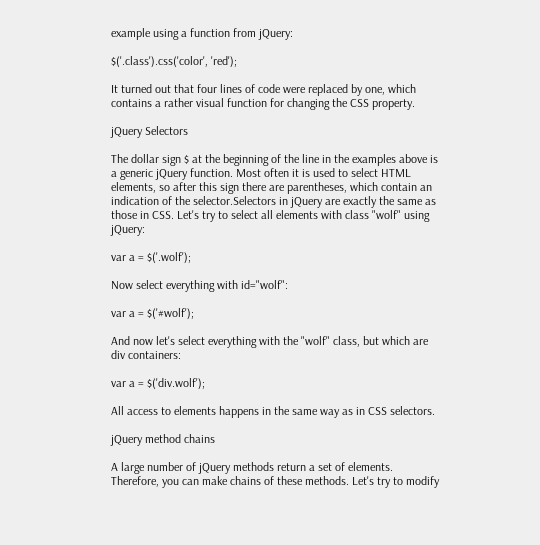example using a function from jQuery:

$('.class').css('color', 'red');

It turned out that four lines of code were replaced by one, which contains a rather visual function for changing the CSS property.

jQuery Selectors

The dollar sign $ at the beginning of the line in the examples above is a generic jQuery function. Most often it is used to select HTML elements, so after this sign there are parentheses, which contain an indication of the selector.Selectors in jQuery are exactly the same as those in CSS. Let's try to select all elements with class "wolf" using jQuery:

var a = $('.wolf');

Now select everything with id="wolf":

var a = $('#wolf');

And now let's select everything with the "wolf" class, but which are div containers:

var a = $('div.wolf');

All access to elements happens in the same way as in CSS selectors.

jQuery method chains

A large number of jQuery methods return a set of elements. Therefore, you can make chains of these methods. Let's try to modify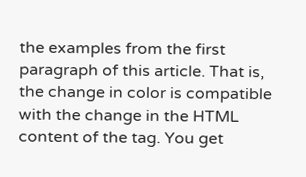the examples from the first paragraph of this article. That is, the change in color is compatible with the change in the HTML content of the tag. You get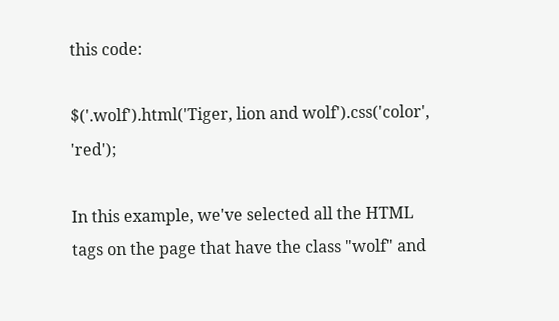this code:

$('.wolf').html('Tiger, lion and wolf').css('color', 'red');

In this example, we've selected all the HTML tags on the page that have the class "wolf" and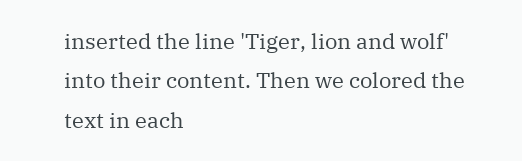inserted the line 'Tiger, lion and wolf' into their content. Then we colored the text in each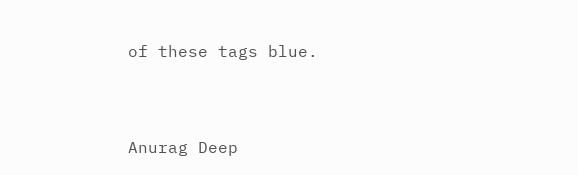of these tags blue.


Anurag Deep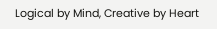Logical by Mind, Creative by Heart